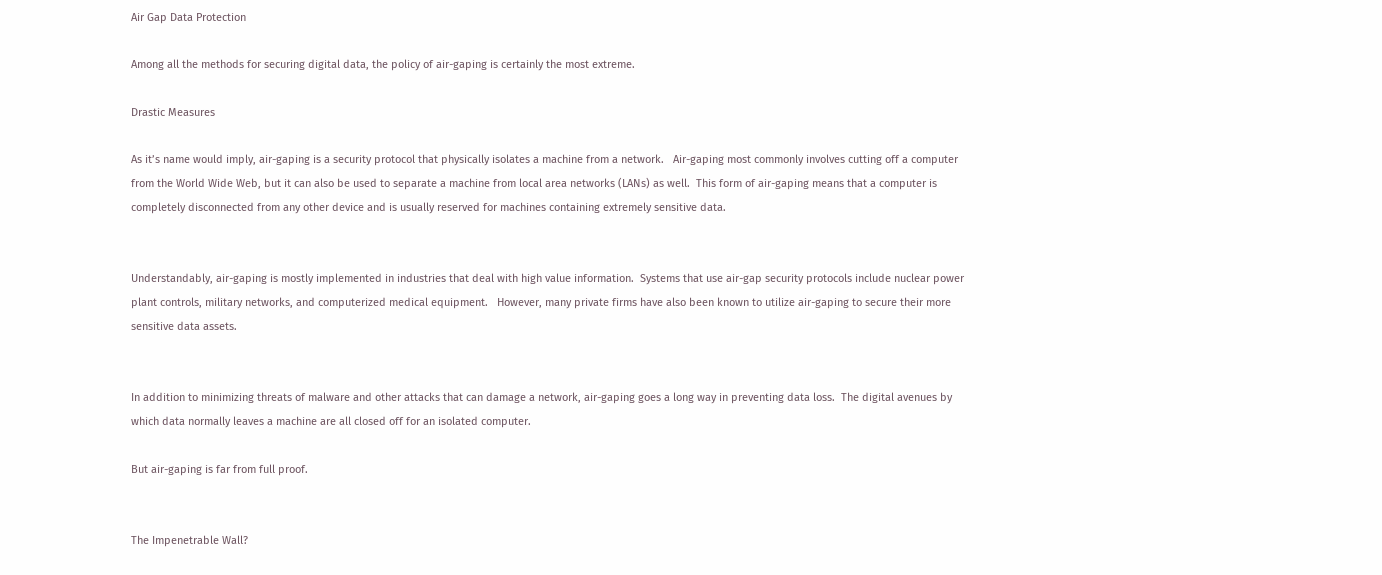Air Gap Data Protection

Among all the methods for securing digital data, the policy of air-gaping is certainly the most extreme.

Drastic Measures

As it’s name would imply, air-gaping is a security protocol that physically isolates a machine from a network.   Air-gaping most commonly involves cutting off a computer from the World Wide Web, but it can also be used to separate a machine from local area networks (LANs) as well.  This form of air-gaping means that a computer is completely disconnected from any other device and is usually reserved for machines containing extremely sensitive data.


Understandably, air-gaping is mostly implemented in industries that deal with high value information.  Systems that use air-gap security protocols include nuclear power plant controls, military networks, and computerized medical equipment.   However, many private firms have also been known to utilize air-gaping to secure their more sensitive data assets.


In addition to minimizing threats of malware and other attacks that can damage a network, air-gaping goes a long way in preventing data loss.  The digital avenues by which data normally leaves a machine are all closed off for an isolated computer.

But air-gaping is far from full proof.


The Impenetrable Wall?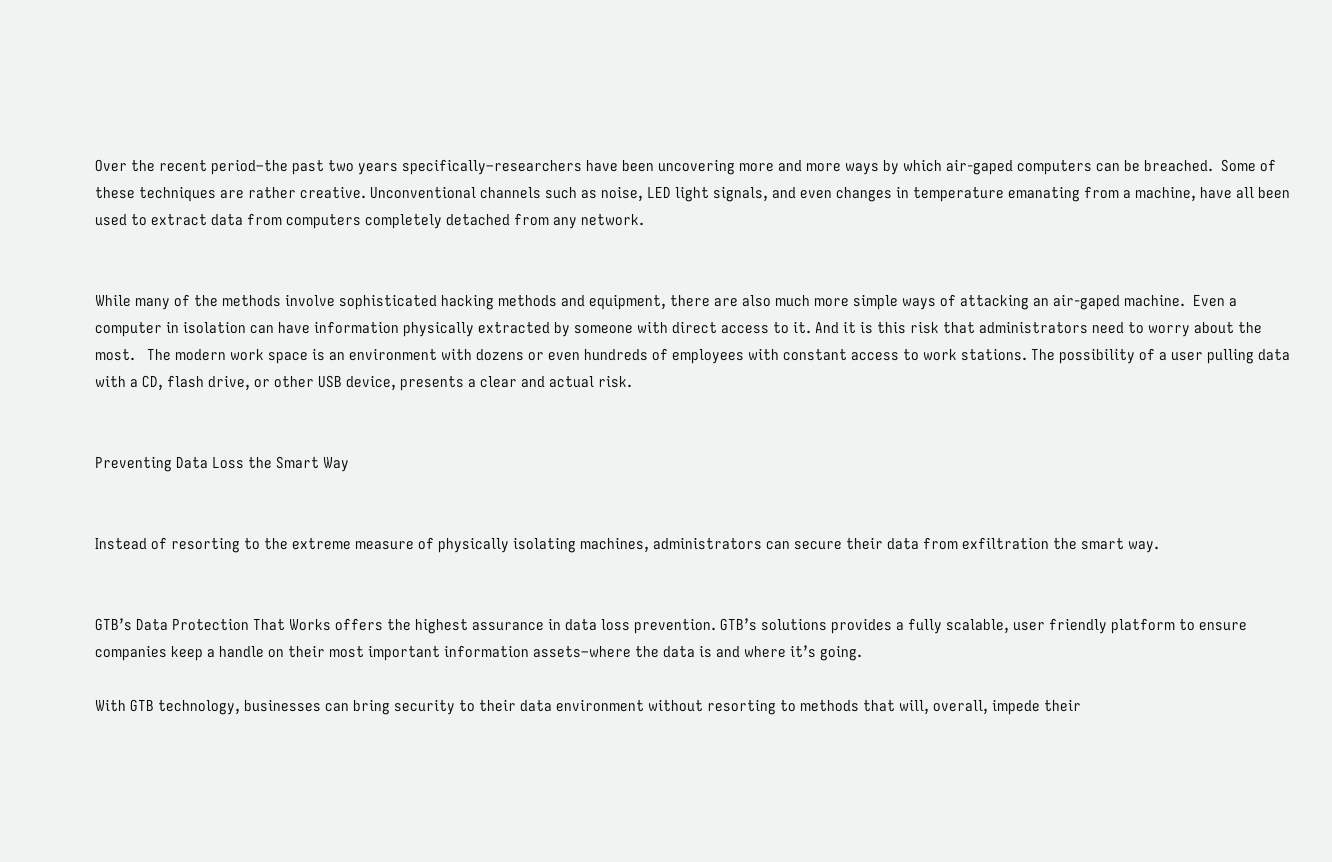Over the recent period–the past two years specifically–researchers have been uncovering more and more ways by which air-gaped computers can be breached.  Some of these techniques are rather creative. Unconventional channels such as noise, LED light signals, and even changes in temperature emanating from a machine, have all been used to extract data from computers completely detached from any network.


While many of the methods involve sophisticated hacking methods and equipment, there are also much more simple ways of attacking an air-gaped machine.  Even a computer in isolation can have information physically extracted by someone with direct access to it. And it is this risk that administrators need to worry about the most.   The modern work space is an environment with dozens or even hundreds of employees with constant access to work stations. The possibility of a user pulling data with a CD, flash drive, or other USB device, presents a clear and actual risk.


Preventing Data Loss the Smart Way


Instead of resorting to the extreme measure of physically isolating machines, administrators can secure their data from exfiltration the smart way.


GTB’s Data Protection That Works offers the highest assurance in data loss prevention. GTB’s solutions provides a fully scalable, user friendly platform to ensure companies keep a handle on their most important information assets–where the data is and where it’s going.

With GTB technology, businesses can bring security to their data environment without resorting to methods that will, overall, impede their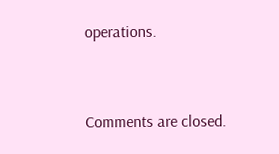operations.




Comments are closed.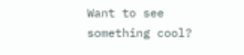Want to see something cool?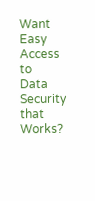Want Easy Access to
Data Security that Works?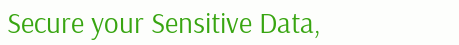Secure your Sensitive Data,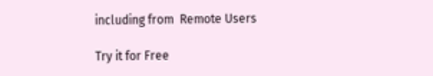including from  Remote Users

Try it for Free